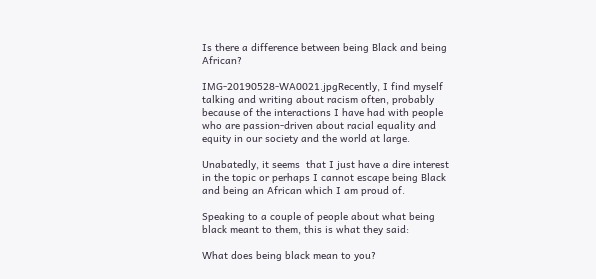Is there a difference between being Black and being African?

IMG-20190528-WA0021.jpgRecently, I find myself talking and writing about racism often, probably because of the interactions I have had with people who are passion-driven about racial equality and equity in our society and the world at large.

Unabatedly, it seems  that I just have a dire interest in the topic or perhaps I cannot escape being Black and being an African which I am proud of.

Speaking to a couple of people about what being black meant to them, this is what they said:

What does being black mean to you?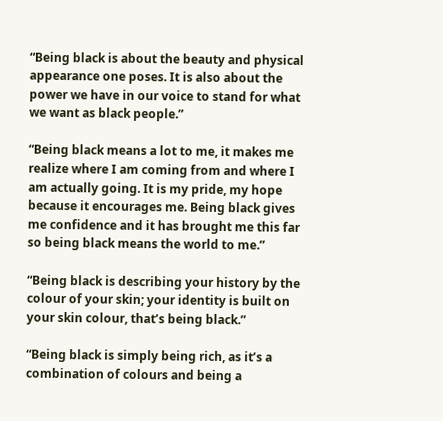“Being black is about the beauty and physical appearance one poses. It is also about the power we have in our voice to stand for what we want as black people.”

“Being black means a lot to me, it makes me realize where I am coming from and where I am actually going. It is my pride, my hope because it encourages me. Being black gives me confidence and it has brought me this far so being black means the world to me.”

“Being black is describing your history by the colour of your skin; your identity is built on your skin colour, that’s being black.”

“Being black is simply being rich, as it’s a combination of colours and being a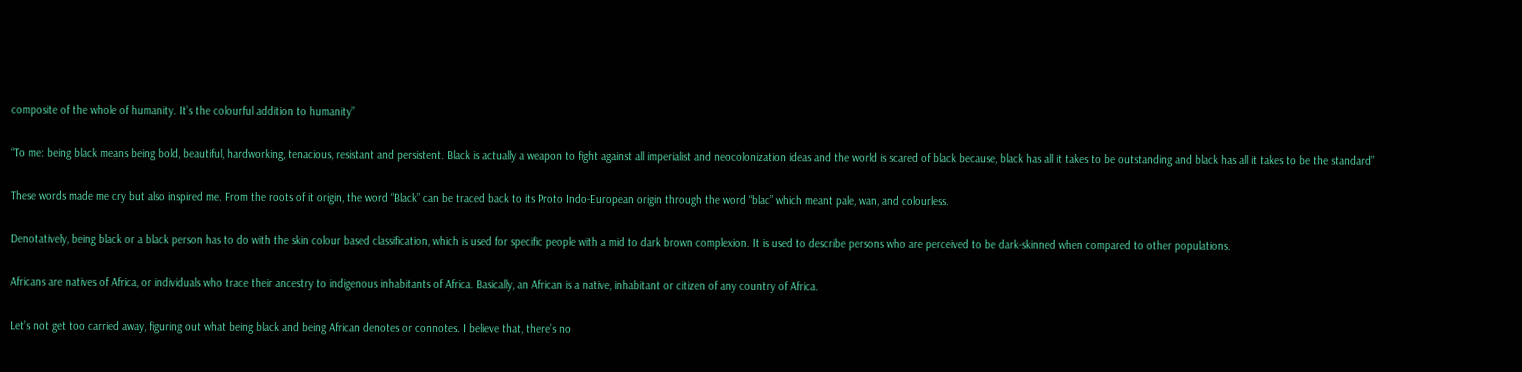composite of the whole of humanity. It’s the colourful addition to humanity”

“To me: being black means being bold, beautiful, hardworking, tenacious, resistant and persistent. Black is actually a weapon to fight against all imperialist and neocolonization ideas and the world is scared of black because, black has all it takes to be outstanding and black has all it takes to be the standard”

These words made me cry but also inspired me. From the roots of it origin, the word “Black” can be traced back to its Proto Indo-European origin through the word “blac” which meant pale, wan, and colourless.

Denotatively, being black or a black person has to do with the skin colour based classification, which is used for specific people with a mid to dark brown complexion. It is used to describe persons who are perceived to be dark-skinned when compared to other populations.

Africans are natives of Africa, or individuals who trace their ancestry to indigenous inhabitants of Africa. Basically, an African is a native, inhabitant or citizen of any country of Africa.

Let’s not get too carried away, figuring out what being black and being African denotes or connotes. I believe that, there’s no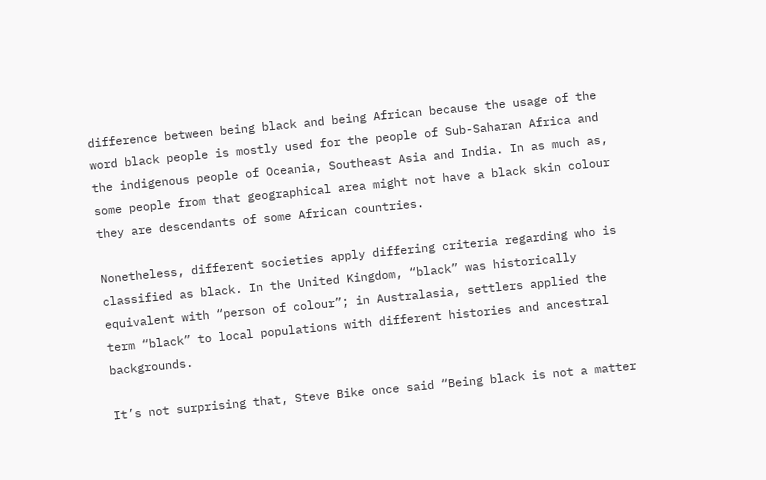difference between being black and being African because the usage of the word black people is mostly used for the people of Sub-Saharan Africa and the indigenous people of Oceania, Southeast Asia and India. In as much as, some people from that geographical area might not have a black skin colour they are descendants of some African countries.

Nonetheless, different societies apply differing criteria regarding who is classified as black. In the United Kingdom, “black” was historically equivalent with “person of colour”; in Australasia, settlers applied the term “black” to local populations with different histories and ancestral backgrounds.

It’s not surprising that, Steve Bike once said “Being black is not a matter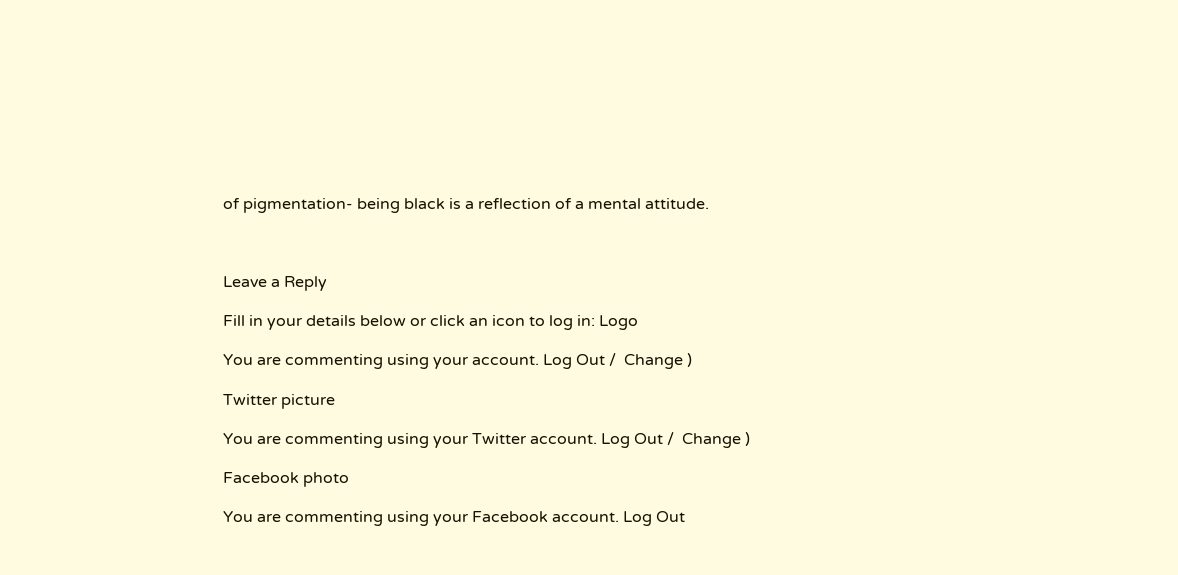of pigmentation- being black is a reflection of a mental attitude.



Leave a Reply

Fill in your details below or click an icon to log in: Logo

You are commenting using your account. Log Out /  Change )

Twitter picture

You are commenting using your Twitter account. Log Out /  Change )

Facebook photo

You are commenting using your Facebook account. Log Out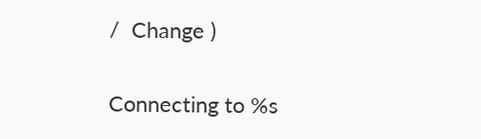/  Change )

Connecting to %s